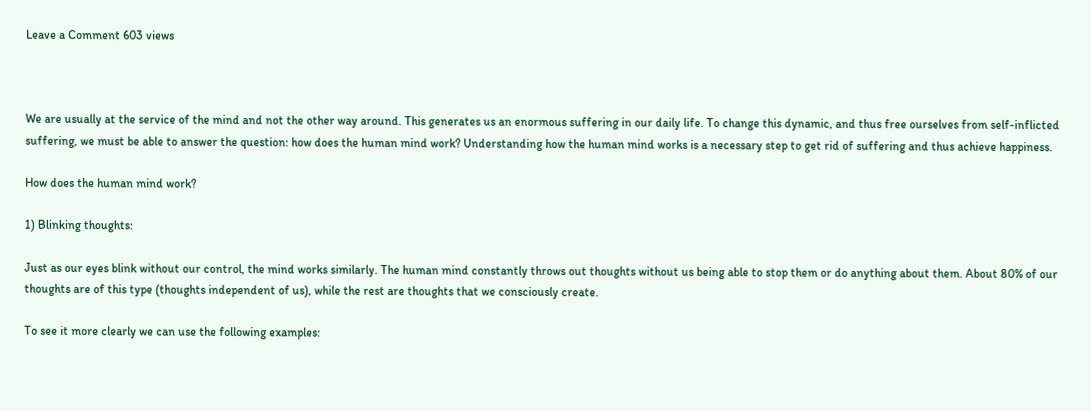Leave a Comment 603 views



We are usually at the service of the mind and not the other way around. This generates us an enormous suffering in our daily life. To change this dynamic, and thus free ourselves from self-inflicted suffering, we must be able to answer the question: how does the human mind work? Understanding how the human mind works is a necessary step to get rid of suffering and thus achieve happiness.

How does the human mind work?

1) Blinking thoughts:

Just as our eyes blink without our control, the mind works similarly. The human mind constantly throws out thoughts without us being able to stop them or do anything about them. About 80% of our thoughts are of this type (thoughts independent of us), while the rest are thoughts that we consciously create.

To see it more clearly we can use the following examples: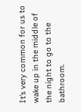It’s very common for us to wake up in the middle of the night to go to the bathroom.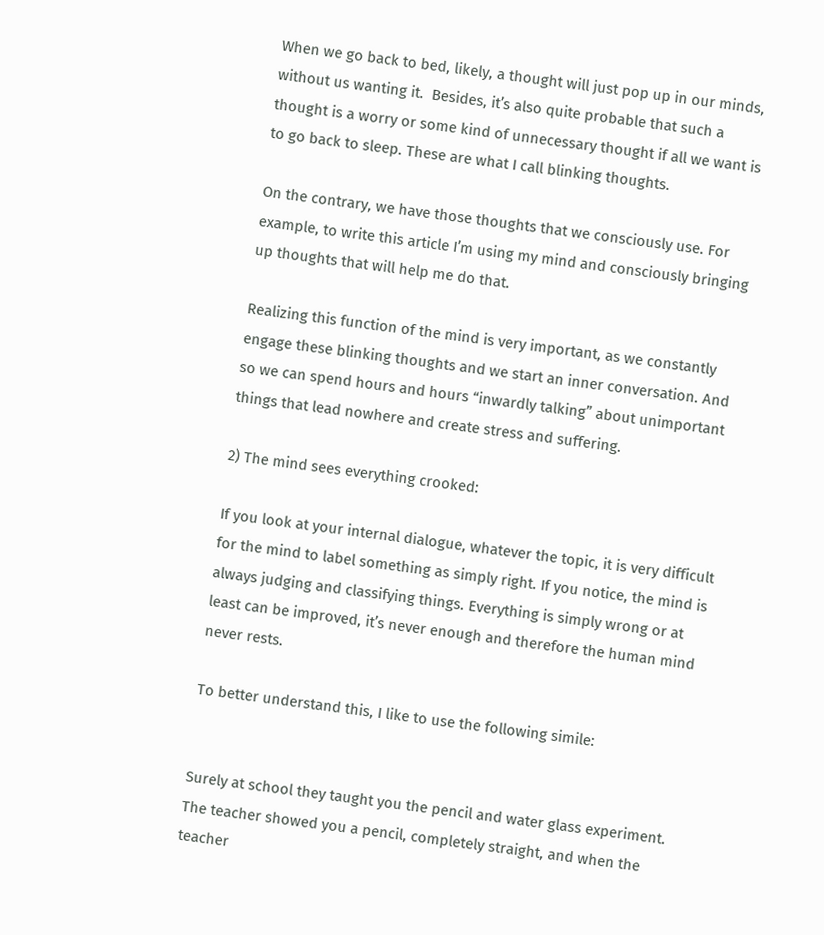When we go back to bed, likely, a thought will just pop up in our minds, without us wanting it.  Besides, it’s also quite probable that such a thought is a worry or some kind of unnecessary thought if all we want is to go back to sleep. These are what I call blinking thoughts.

On the contrary, we have those thoughts that we consciously use. For example, to write this article I’m using my mind and consciously bringing up thoughts that will help me do that.

Realizing this function of the mind is very important, as we constantly engage these blinking thoughts and we start an inner conversation. And so we can spend hours and hours “inwardly talking” about unimportant things that lead nowhere and create stress and suffering.

2) The mind sees everything crooked:

If you look at your internal dialogue, whatever the topic, it is very difficult for the mind to label something as simply right. If you notice, the mind is always judging and classifying things. Everything is simply wrong or at least can be improved, it’s never enough and therefore the human mind never rests.

To better understand this, I like to use the following simile:


Surely at school they taught you the pencil and water glass experiment. The teacher showed you a pencil, completely straight, and when the teacher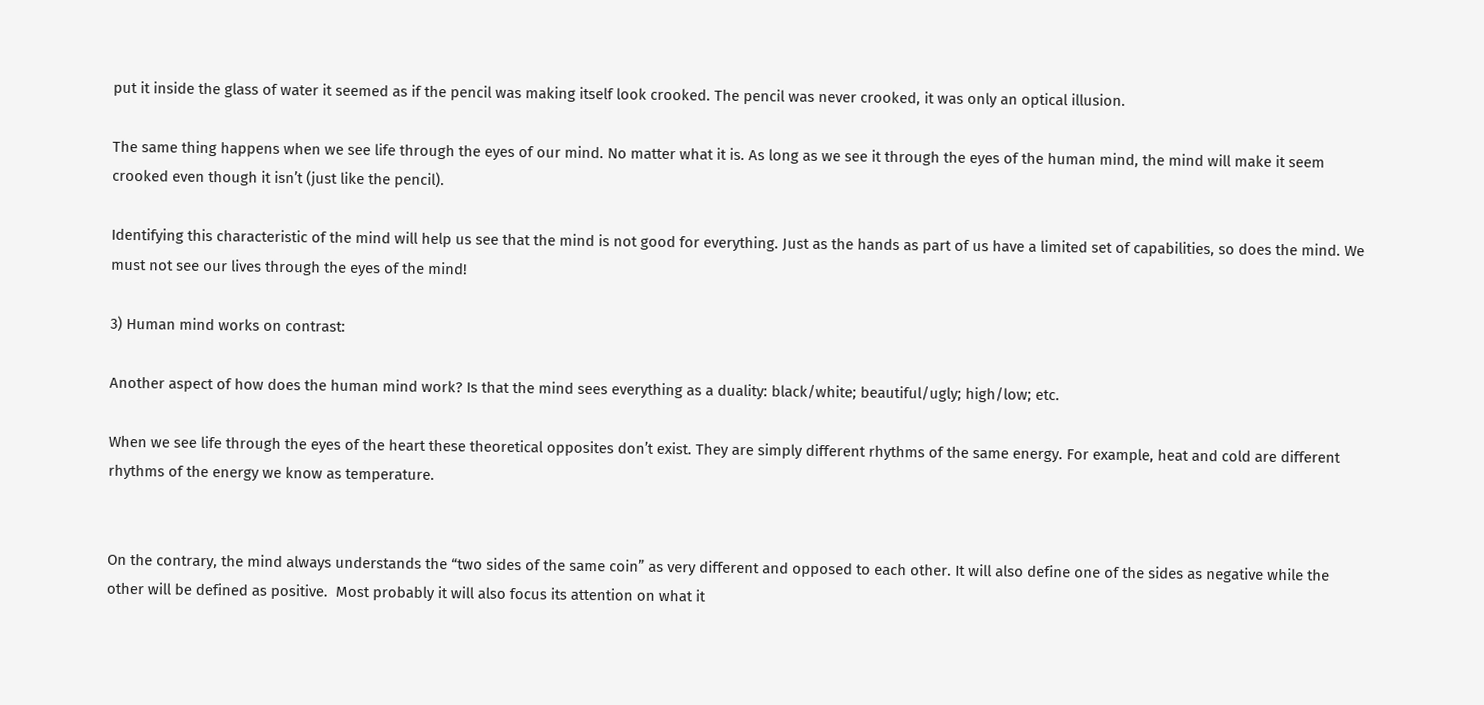put it inside the glass of water it seemed as if the pencil was making itself look crooked. The pencil was never crooked, it was only an optical illusion.

The same thing happens when we see life through the eyes of our mind. No matter what it is. As long as we see it through the eyes of the human mind, the mind will make it seem crooked even though it isn’t (just like the pencil).

Identifying this characteristic of the mind will help us see that the mind is not good for everything. Just as the hands as part of us have a limited set of capabilities, so does the mind. We must not see our lives through the eyes of the mind!

3) Human mind works on contrast:

Another aspect of how does the human mind work? Is that the mind sees everything as a duality: black/white; beautiful/ugly; high/low; etc.

When we see life through the eyes of the heart these theoretical opposites don’t exist. They are simply different rhythms of the same energy. For example, heat and cold are different rhythms of the energy we know as temperature.


On the contrary, the mind always understands the “two sides of the same coin” as very different and opposed to each other. It will also define one of the sides as negative while the other will be defined as positive.  Most probably it will also focus its attention on what it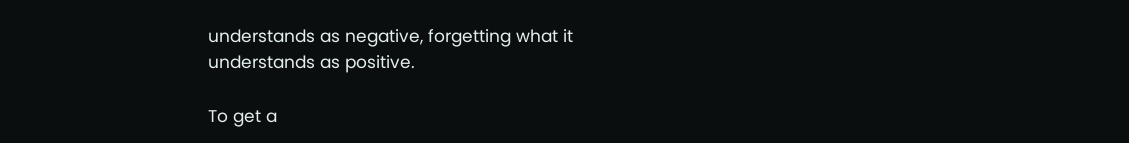understands as negative, forgetting what it understands as positive.

To get a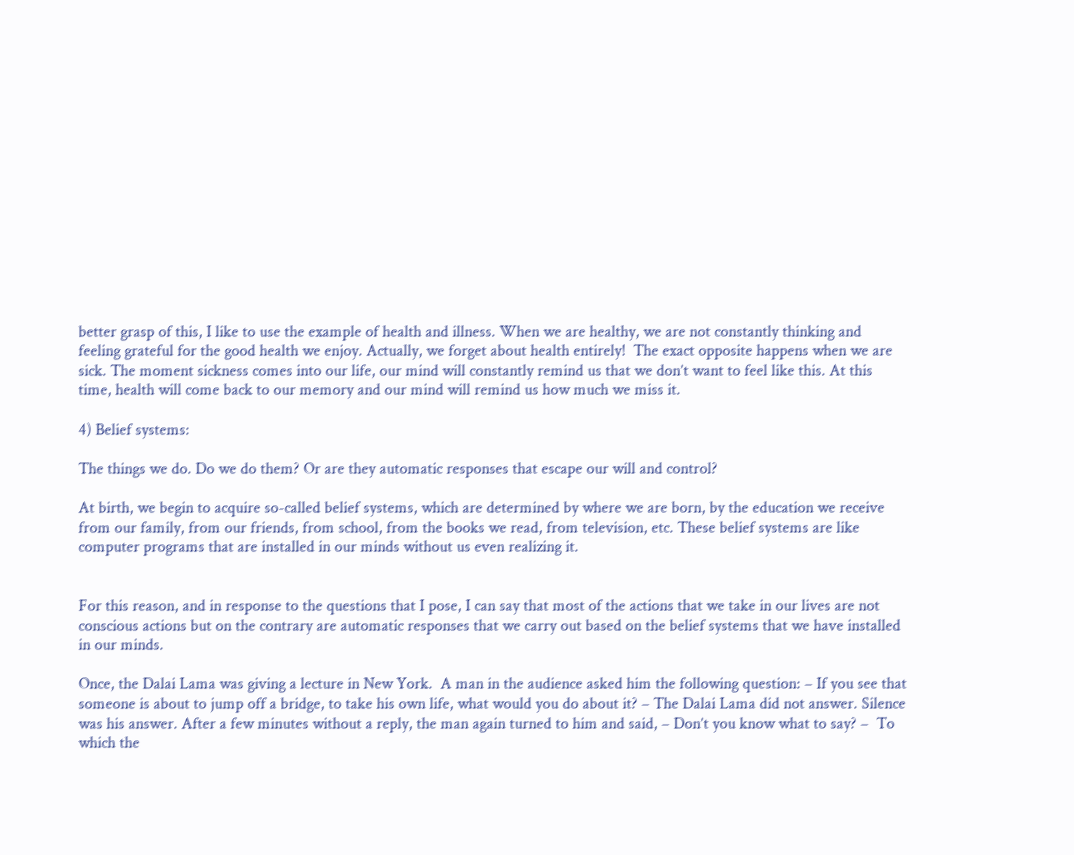better grasp of this, I like to use the example of health and illness. When we are healthy, we are not constantly thinking and feeling grateful for the good health we enjoy. Actually, we forget about health entirely!  The exact opposite happens when we are sick. The moment sickness comes into our life, our mind will constantly remind us that we don’t want to feel like this. At this time, health will come back to our memory and our mind will remind us how much we miss it.

4) Belief systems:

The things we do. Do we do them? Or are they automatic responses that escape our will and control?

At birth, we begin to acquire so-called belief systems, which are determined by where we are born, by the education we receive from our family, from our friends, from school, from the books we read, from television, etc. These belief systems are like computer programs that are installed in our minds without us even realizing it.


For this reason, and in response to the questions that I pose, I can say that most of the actions that we take in our lives are not conscious actions but on the contrary are automatic responses that we carry out based on the belief systems that we have installed in our minds.

Once, the Dalai Lama was giving a lecture in New York.  A man in the audience asked him the following question: – If you see that someone is about to jump off a bridge, to take his own life, what would you do about it? – The Dalai Lama did not answer. Silence was his answer. After a few minutes without a reply, the man again turned to him and said, – Don’t you know what to say? –  To which the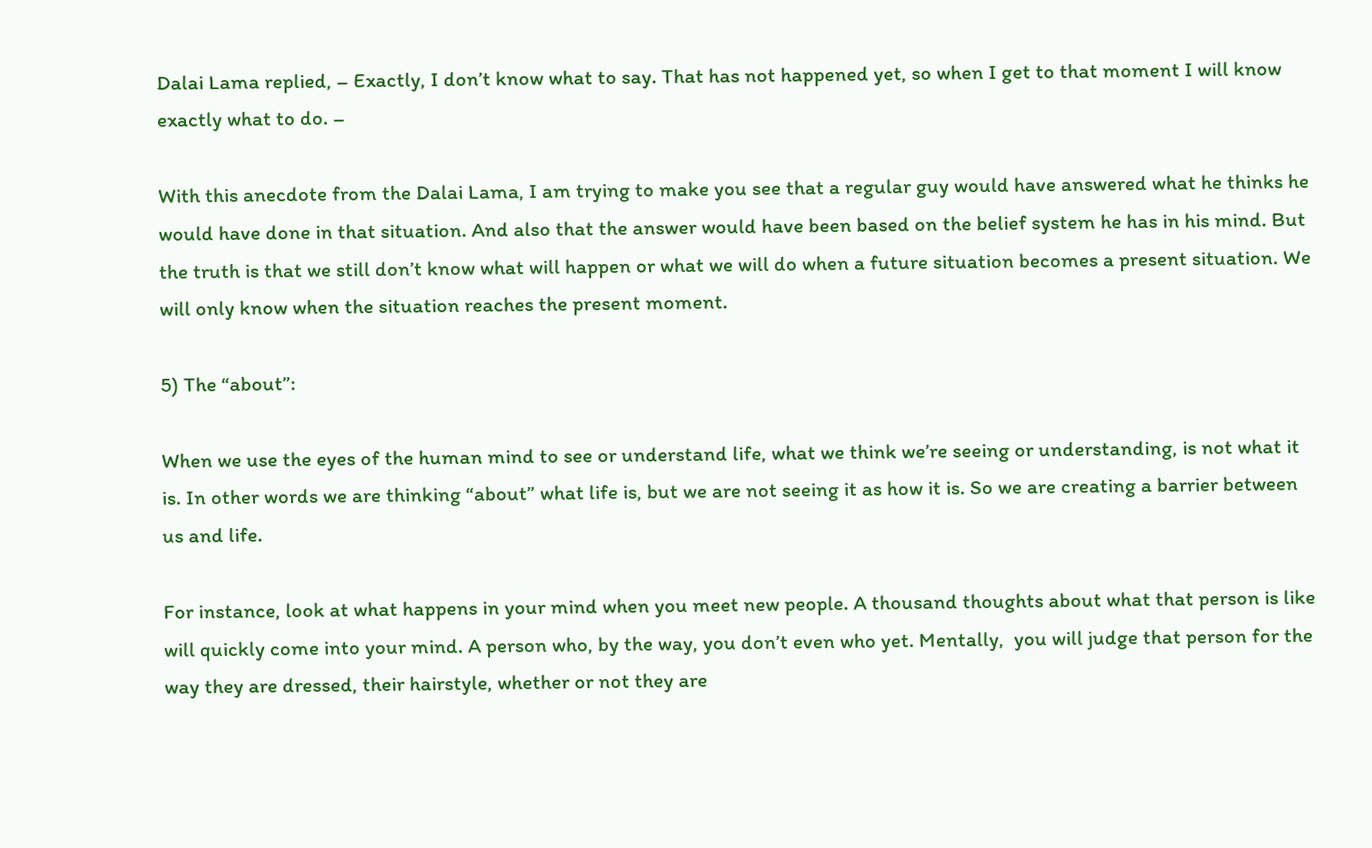Dalai Lama replied, – Exactly, I don’t know what to say. That has not happened yet, so when I get to that moment I will know exactly what to do. –

With this anecdote from the Dalai Lama, I am trying to make you see that a regular guy would have answered what he thinks he would have done in that situation. And also that the answer would have been based on the belief system he has in his mind. But the truth is that we still don’t know what will happen or what we will do when a future situation becomes a present situation. We will only know when the situation reaches the present moment.

5) The “about”:

When we use the eyes of the human mind to see or understand life, what we think we’re seeing or understanding, is not what it is. In other words we are thinking “about” what life is, but we are not seeing it as how it is. So we are creating a barrier between us and life.

For instance, look at what happens in your mind when you meet new people. A thousand thoughts about what that person is like will quickly come into your mind. A person who, by the way, you don’t even who yet. Mentally,  you will judge that person for the way they are dressed, their hairstyle, whether or not they are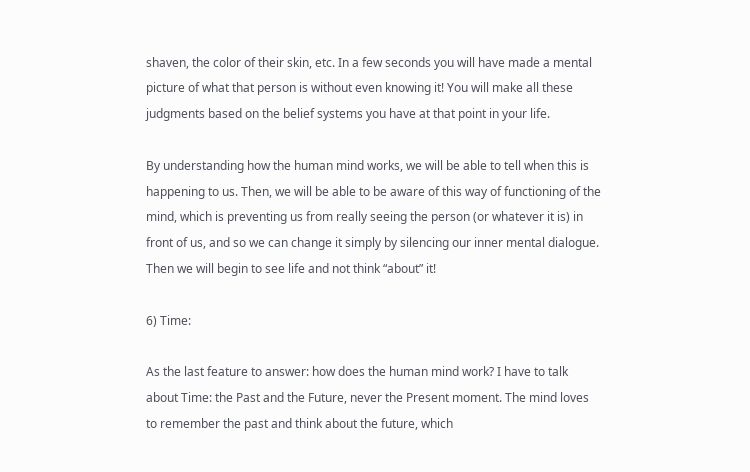shaven, the color of their skin, etc. In a few seconds you will have made a mental picture of what that person is without even knowing it! You will make all these judgments based on the belief systems you have at that point in your life.

By understanding how the human mind works, we will be able to tell when this is happening to us. Then, we will be able to be aware of this way of functioning of the mind, which is preventing us from really seeing the person (or whatever it is) in front of us, and so we can change it simply by silencing our inner mental dialogue. Then we will begin to see life and not think “about” it!

6) Time:

As the last feature to answer: how does the human mind work? I have to talk about Time: the Past and the Future, never the Present moment. The mind loves to remember the past and think about the future, which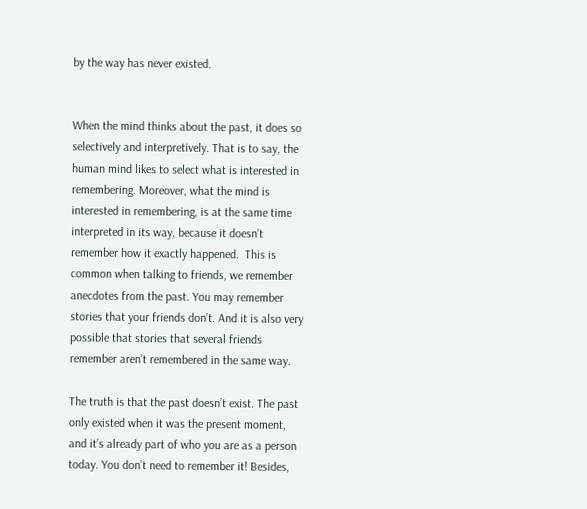by the way has never existed.


When the mind thinks about the past, it does so selectively and interpretively. That is to say, the human mind likes to select what is interested in remembering. Moreover, what the mind is interested in remembering, is at the same time interpreted in its way, because it doesn’t remember how it exactly happened.  This is common when talking to friends, we remember anecdotes from the past. You may remember stories that your friends don’t. And it is also very possible that stories that several friends remember aren’t remembered in the same way.

The truth is that the past doesn’t exist. The past only existed when it was the present moment, and it’s already part of who you are as a person today. You don’t need to remember it! Besides,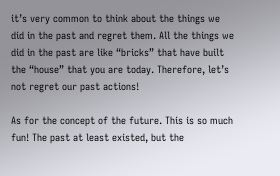it’s very common to think about the things we did in the past and regret them. All the things we did in the past are like “bricks” that have built the “house” that you are today. Therefore, let’s not regret our past actions!

As for the concept of the future. This is so much fun! The past at least existed, but the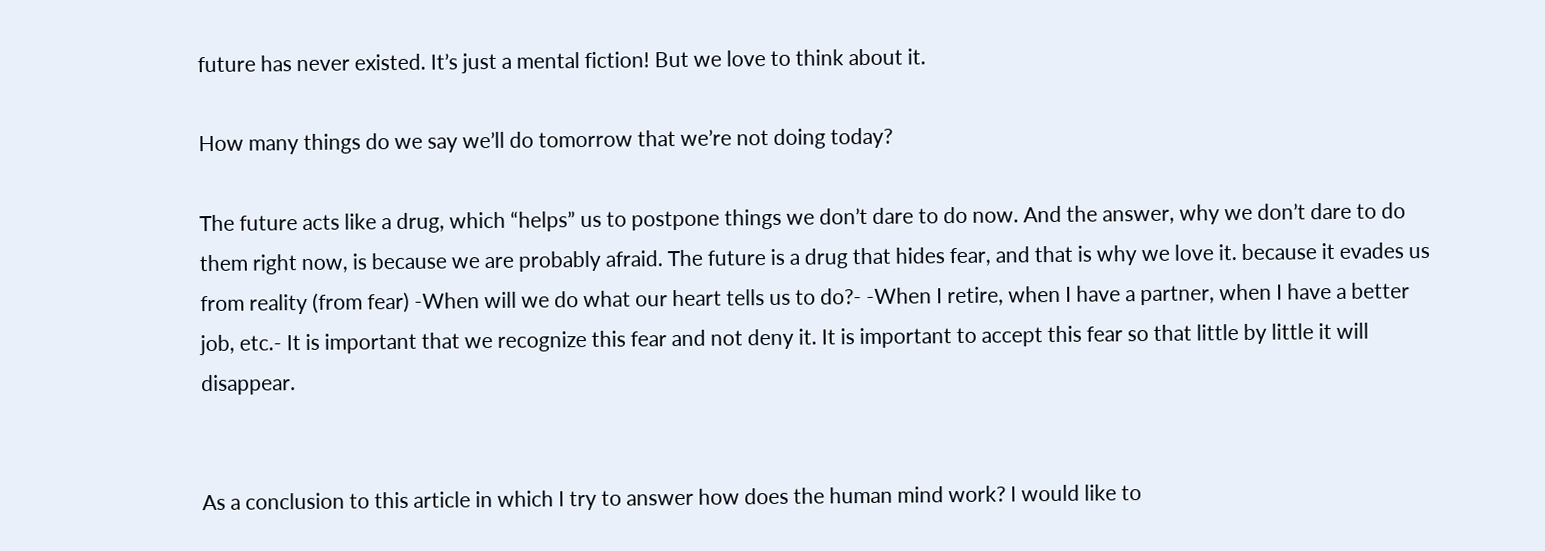future has never existed. It’s just a mental fiction! But we love to think about it.

How many things do we say we’ll do tomorrow that we’re not doing today?

The future acts like a drug, which “helps” us to postpone things we don’t dare to do now. And the answer, why we don’t dare to do them right now, is because we are probably afraid. The future is a drug that hides fear, and that is why we love it. because it evades us from reality (from fear) -When will we do what our heart tells us to do?- -When I retire, when I have a partner, when I have a better job, etc.- It is important that we recognize this fear and not deny it. It is important to accept this fear so that little by little it will disappear.


As a conclusion to this article in which I try to answer how does the human mind work? I would like to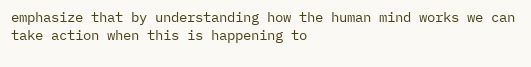emphasize that by understanding how the human mind works we can take action when this is happening to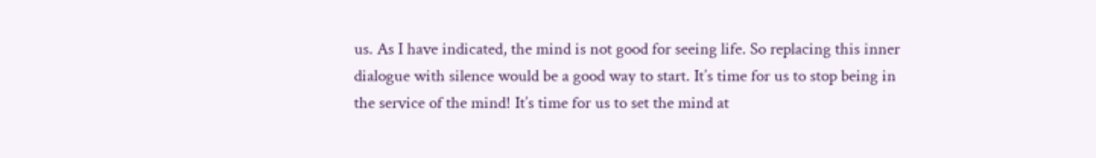us. As I have indicated, the mind is not good for seeing life. So replacing this inner dialogue with silence would be a good way to start. It’s time for us to stop being in the service of the mind! It’s time for us to set the mind at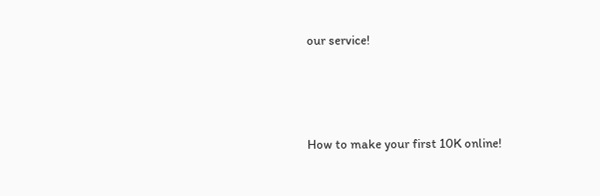our service!



How to make your first 10K online!